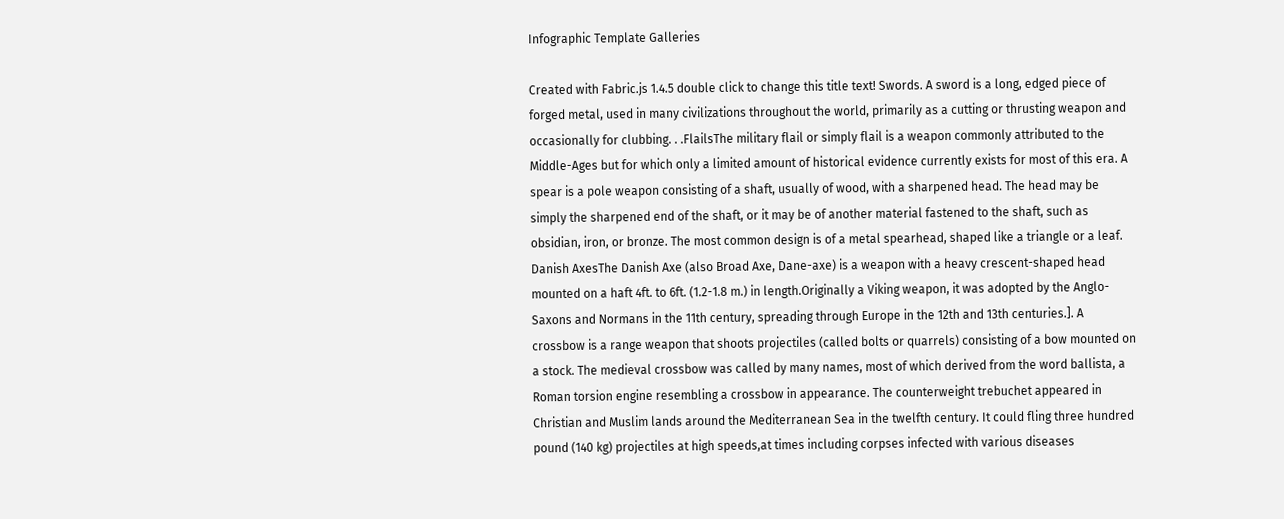Infographic Template Galleries

Created with Fabric.js 1.4.5 double click to change this title text! Swords. A sword is a long, edged piece of forged metal, used in many civilizations throughout the world, primarily as a cutting or thrusting weapon and occasionally for clubbing. . .FlailsThe military flail or simply flail is a weapon commonly attributed to the Middle-Ages but for which only a limited amount of historical evidence currently exists for most of this era. A spear is a pole weapon consisting of a shaft, usually of wood, with a sharpened head. The head may be simply the sharpened end of the shaft, or it may be of another material fastened to the shaft, such as obsidian, iron, or bronze. The most common design is of a metal spearhead, shaped like a triangle or a leaf. Danish AxesThe Danish Axe (also Broad Axe, Dane-axe) is a weapon with a heavy crescent-shaped head mounted on a haft 4ft. to 6ft. (1.2-1.8 m.) in length.Originally a Viking weapon, it was adopted by the Anglo-Saxons and Normans in the 11th century, spreading through Europe in the 12th and 13th centuries.]. A crossbow is a range weapon that shoots projectiles (called bolts or quarrels) consisting of a bow mounted on a stock. The medieval crossbow was called by many names, most of which derived from the word ballista, a Roman torsion engine resembling a crossbow in appearance. The counterweight trebuchet appeared in Christian and Muslim lands around the Mediterranean Sea in the twelfth century. It could fling three hundred pound (140 kg) projectiles at high speeds,at times including corpses infected with various diseases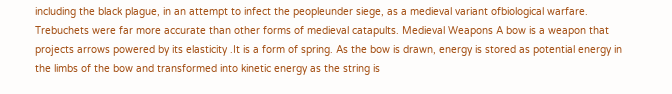including the black plague, in an attempt to infect the peopleunder siege, as a medieval variant ofbiological warfare. Trebuchets were far more accurate than other forms of medieval catapults. Medieval Weapons A bow is a weapon that projects arrows powered by its elasticity .It is a form of spring. As the bow is drawn, energy is stored as potential energy in the limbs of the bow and transformed into kinetic energy as the string is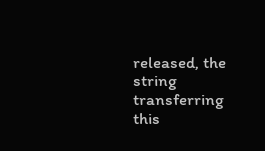released, the string transferring this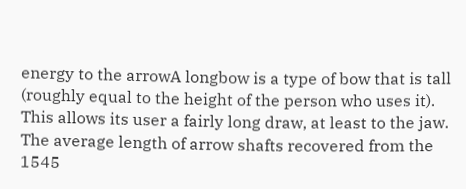energy to the arrowA longbow is a type of bow that is tall (roughly equal to the height of the person who uses it). This allows its user a fairly long draw, at least to the jaw. The average length of arrow shafts recovered from the 1545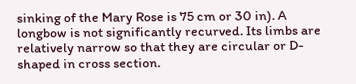sinking of the Mary Rose is 75 cm or 30 in). A longbow is not significantly recurved. Its limbs are relatively narrow so that they are circular or D-shaped in cross section.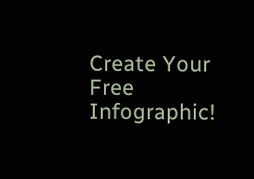Create Your Free Infographic!